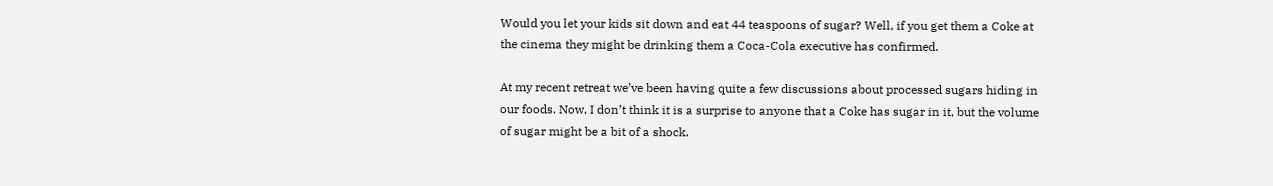Would you let your kids sit down and eat 44 teaspoons of sugar? Well, if you get them a Coke at the cinema they might be drinking them a Coca-Cola executive has confirmed.

At my recent retreat we’ve been having quite a few discussions about processed sugars hiding in our foods. Now, I don’t think it is a surprise to anyone that a Coke has sugar in it, but the volume of sugar might be a bit of a shock.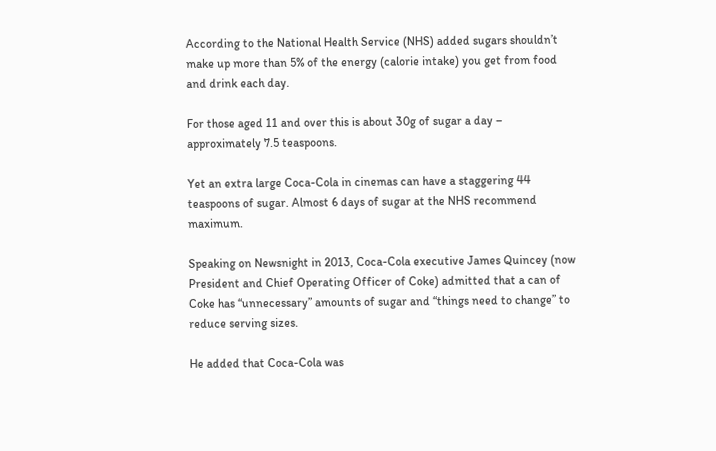According to the National Health Service (NHS) added sugars shouldn’t make up more than 5% of the energy (calorie intake) you get from food and drink each day.

For those aged 11 and over this is about 30g of sugar a day – approximately 7.5 teaspoons.

Yet an extra large Coca-Cola in cinemas can have a staggering 44 teaspoons of sugar. Almost 6 days of sugar at the NHS recommend maximum.

Speaking on Newsnight in 2013, Coca-Cola executive James Quincey (now President and Chief Operating Officer of Coke) admitted that a can of Coke has “unnecessary” amounts of sugar and “things need to change” to reduce serving sizes.

He added that Coca-Cola was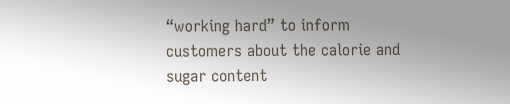“working hard” to inform customers about the calorie and sugar content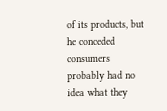of its products, but he conceded consumers probably had no idea what they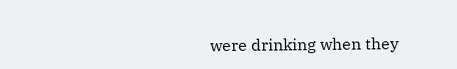were drinking when they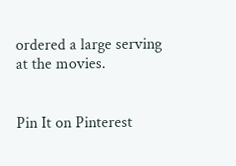ordered a large serving at the movies.


Pin It on Pinterest